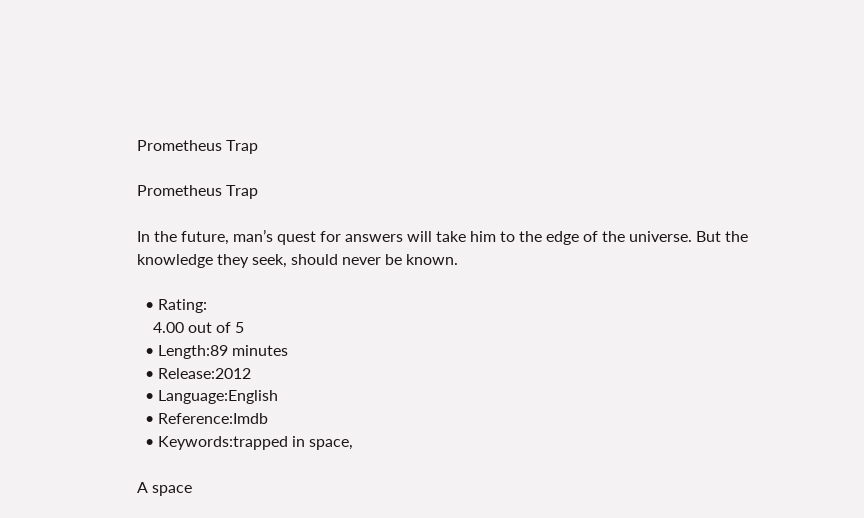Prometheus Trap

Prometheus Trap

In the future, man’s quest for answers will take him to the edge of the universe. But the knowledge they seek, should never be known.

  • Rating:
    4.00 out of 5
  • Length:89 minutes
  • Release:2012
  • Language:English
  • Reference:Imdb
  • Keywords:trapped in space,

A space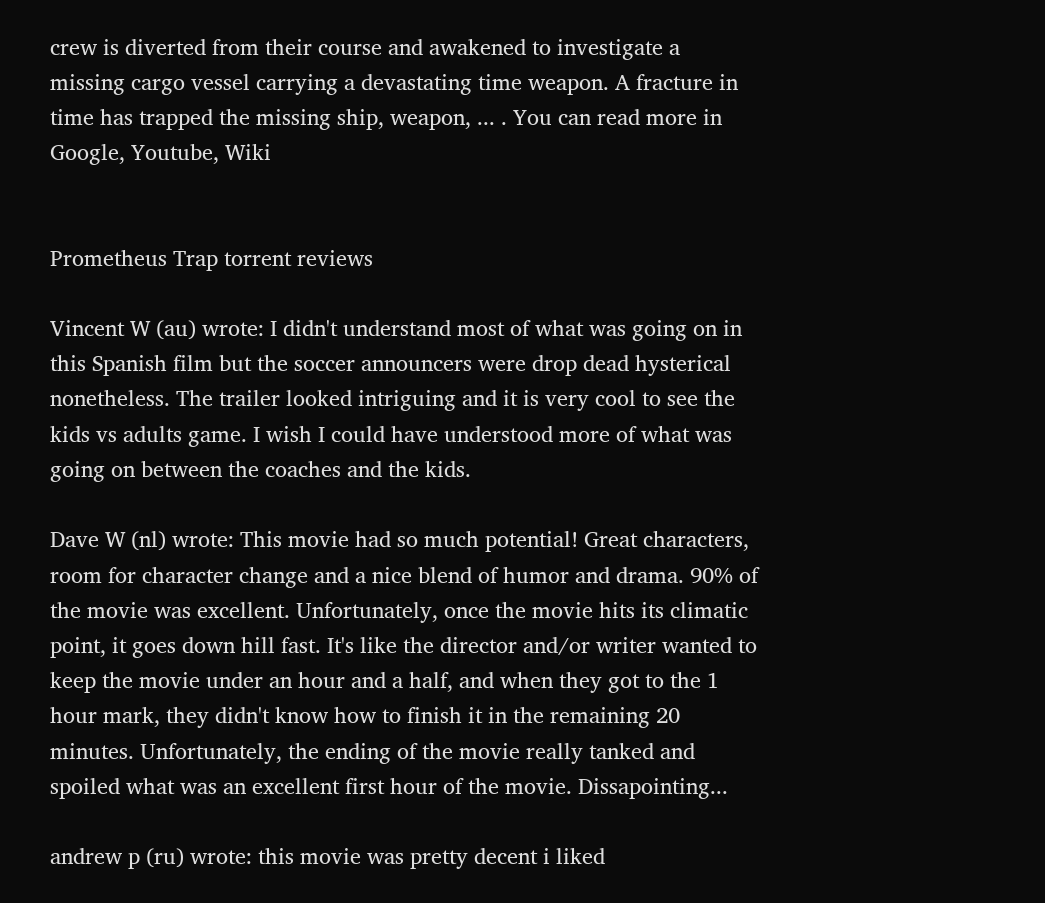crew is diverted from their course and awakened to investigate a missing cargo vessel carrying a devastating time weapon. A fracture in time has trapped the missing ship, weapon, ... . You can read more in Google, Youtube, Wiki


Prometheus Trap torrent reviews

Vincent W (au) wrote: I didn't understand most of what was going on in this Spanish film but the soccer announcers were drop dead hysterical nonetheless. The trailer looked intriguing and it is very cool to see the kids vs adults game. I wish I could have understood more of what was going on between the coaches and the kids.

Dave W (nl) wrote: This movie had so much potential! Great characters, room for character change and a nice blend of humor and drama. 90% of the movie was excellent. Unfortunately, once the movie hits its climatic point, it goes down hill fast. It's like the director and/or writer wanted to keep the movie under an hour and a half, and when they got to the 1 hour mark, they didn't know how to finish it in the remaining 20 minutes. Unfortunately, the ending of the movie really tanked and spoiled what was an excellent first hour of the movie. Dissapointing...

andrew p (ru) wrote: this movie was pretty decent i liked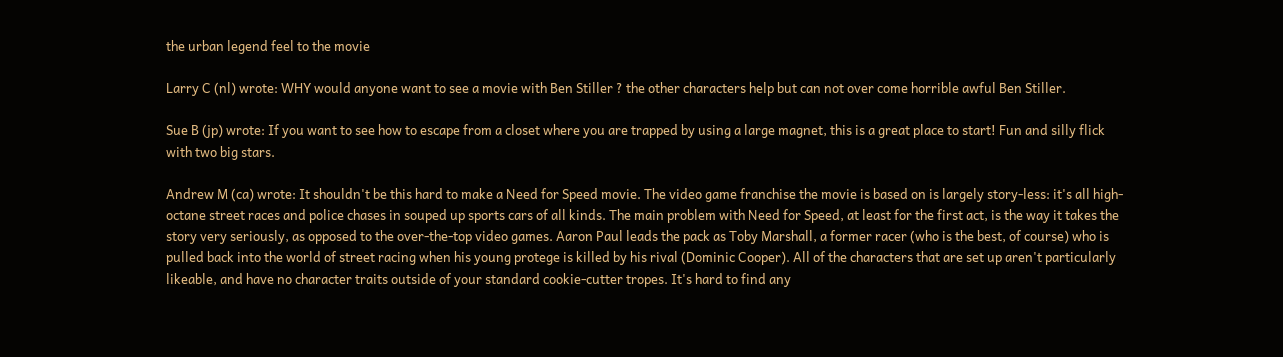the urban legend feel to the movie

Larry C (nl) wrote: WHY would anyone want to see a movie with Ben Stiller ? the other characters help but can not over come horrible awful Ben Stiller.

Sue B (jp) wrote: If you want to see how to escape from a closet where you are trapped by using a large magnet, this is a great place to start! Fun and silly flick with two big stars.

Andrew M (ca) wrote: It shouldn't be this hard to make a Need for Speed movie. The video game franchise the movie is based on is largely story-less: it's all high-octane street races and police chases in souped up sports cars of all kinds. The main problem with Need for Speed, at least for the first act, is the way it takes the story very seriously, as opposed to the over-the-top video games. Aaron Paul leads the pack as Toby Marshall, a former racer (who is the best, of course) who is pulled back into the world of street racing when his young protege is killed by his rival (Dominic Cooper). All of the characters that are set up aren't particularly likeable, and have no character traits outside of your standard cookie-cutter tropes. It's hard to find any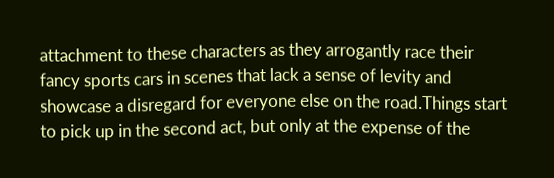attachment to these characters as they arrogantly race their fancy sports cars in scenes that lack a sense of levity and showcase a disregard for everyone else on the road.Things start to pick up in the second act, but only at the expense of the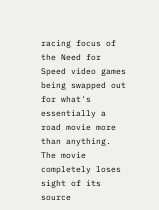racing focus of the Need for Speed video games being swapped out for what's essentially a road movie more than anything. The movie completely loses sight of its source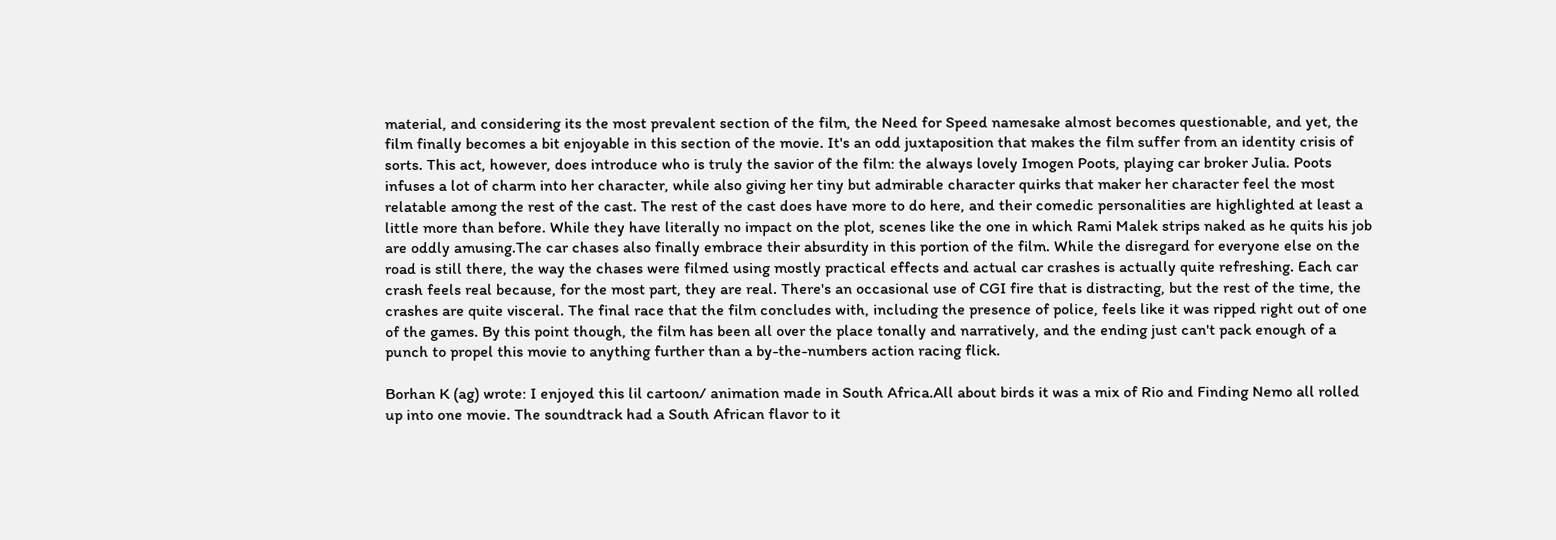material, and considering its the most prevalent section of the film, the Need for Speed namesake almost becomes questionable, and yet, the film finally becomes a bit enjoyable in this section of the movie. It's an odd juxtaposition that makes the film suffer from an identity crisis of sorts. This act, however, does introduce who is truly the savior of the film: the always lovely Imogen Poots, playing car broker Julia. Poots infuses a lot of charm into her character, while also giving her tiny but admirable character quirks that maker her character feel the most relatable among the rest of the cast. The rest of the cast does have more to do here, and their comedic personalities are highlighted at least a little more than before. While they have literally no impact on the plot, scenes like the one in which Rami Malek strips naked as he quits his job are oddly amusing.The car chases also finally embrace their absurdity in this portion of the film. While the disregard for everyone else on the road is still there, the way the chases were filmed using mostly practical effects and actual car crashes is actually quite refreshing. Each car crash feels real because, for the most part, they are real. There's an occasional use of CGI fire that is distracting, but the rest of the time, the crashes are quite visceral. The final race that the film concludes with, including the presence of police, feels like it was ripped right out of one of the games. By this point though, the film has been all over the place tonally and narratively, and the ending just can't pack enough of a punch to propel this movie to anything further than a by-the-numbers action racing flick.

Borhan K (ag) wrote: I enjoyed this lil cartoon/ animation made in South Africa.All about birds it was a mix of Rio and Finding Nemo all rolled up into one movie. The soundtrack had a South African flavor to it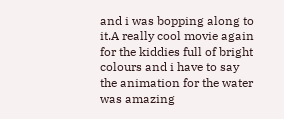and i was bopping along to it.A really cool movie again for the kiddies full of bright colours and i have to say the animation for the water was amazing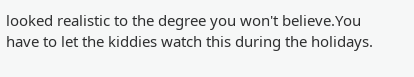looked realistic to the degree you won't believe.You have to let the kiddies watch this during the holidays.